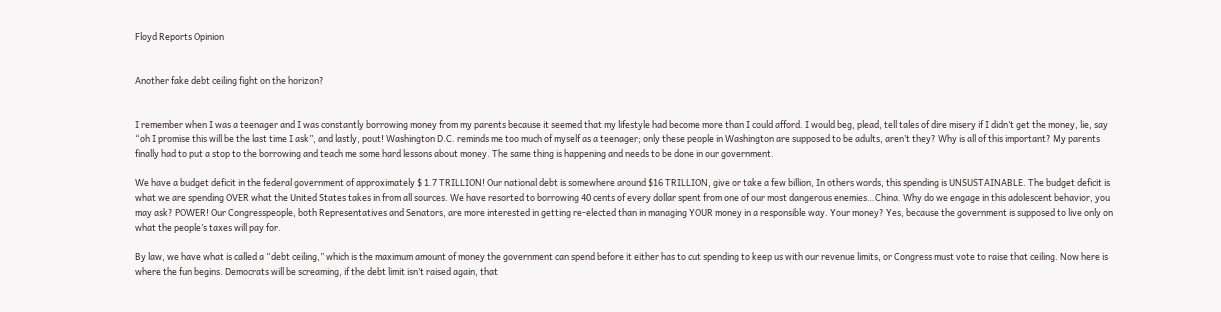Floyd Reports Opinion


Another fake debt ceiling fight on the horizon?


I remember when I was a teenager and I was constantly borrowing money from my parents because it seemed that my lifestyle had become more than I could afford. I would beg, plead, tell tales of dire misery if I didn’t get the money, lie, say “oh I promise this will be the last time I ask”, and lastly, pout! Washington D.C. reminds me too much of myself as a teenager; only these people in Washington are supposed to be adults, aren’t they? Why is all of this important? My parents finally had to put a stop to the borrowing and teach me some hard lessons about money. The same thing is happening and needs to be done in our government.

We have a budget deficit in the federal government of approximately $ 1.7 TRILLION! Our national debt is somewhere around $16 TRILLION, give or take a few billion, In others words, this spending is UNSUSTAINABLE. The budget deficit is what we are spending OVER what the United States takes in from all sources. We have resorted to borrowing 40 cents of every dollar spent from one of our most dangerous enemies…China. Why do we engage in this adolescent behavior, you may ask? POWER! Our Congresspeople, both Representatives and Senators, are more interested in getting re-elected than in managing YOUR money in a responsible way. Your money? Yes, because the government is supposed to live only on what the people’s taxes will pay for.

By law, we have what is called a “debt ceiling,” which is the maximum amount of money the government can spend before it either has to cut spending to keep us with our revenue limits, or Congress must vote to raise that ceiling. Now here is where the fun begins. Democrats will be screaming, if the debt limit isn’t raised again, that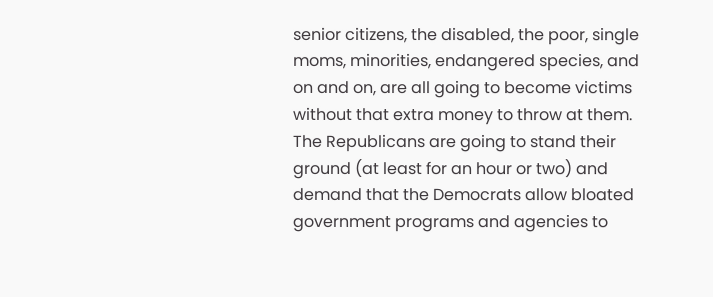senior citizens, the disabled, the poor, single moms, minorities, endangered species, and on and on, are all going to become victims without that extra money to throw at them. The Republicans are going to stand their ground (at least for an hour or two) and demand that the Democrats allow bloated government programs and agencies to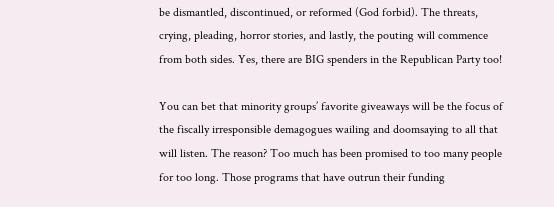be dismantled, discontinued, or reformed (God forbid). The threats, crying, pleading, horror stories, and lastly, the pouting will commence from both sides. Yes, there are BIG spenders in the Republican Party too!

You can bet that minority groups’ favorite giveaways will be the focus of the fiscally irresponsible demagogues wailing and doomsaying to all that will listen. The reason? Too much has been promised to too many people for too long. Those programs that have outrun their funding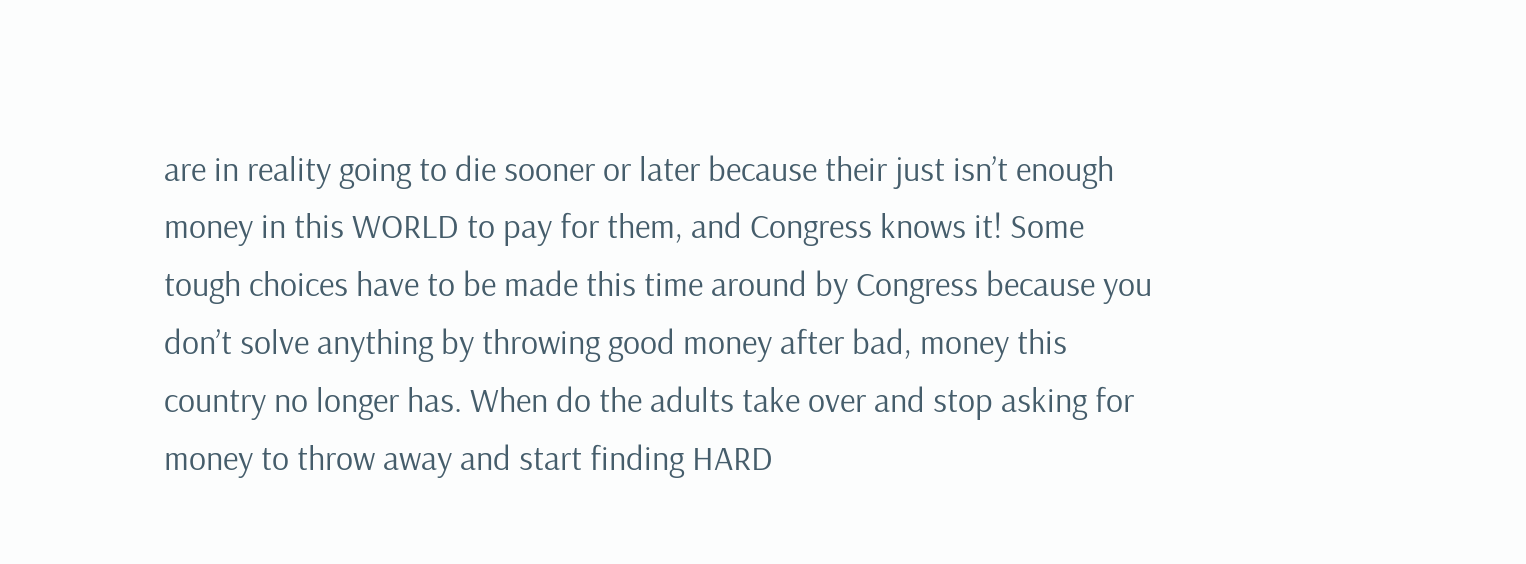are in reality going to die sooner or later because their just isn’t enough money in this WORLD to pay for them, and Congress knows it! Some tough choices have to be made this time around by Congress because you don’t solve anything by throwing good money after bad, money this country no longer has. When do the adults take over and stop asking for money to throw away and start finding HARD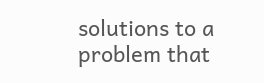solutions to a problem that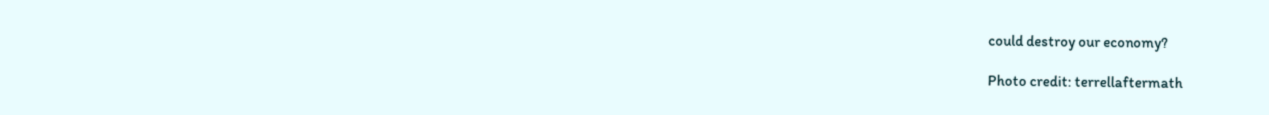could destroy our economy?

Photo credit: terrellaftermath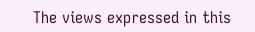The views expressed in this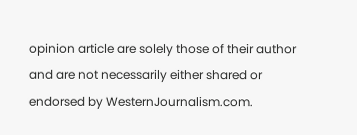opinion article are solely those of their author and are not necessarily either shared or endorsed by WesternJournalism.com.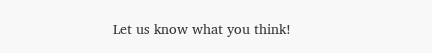Let us know what you think!